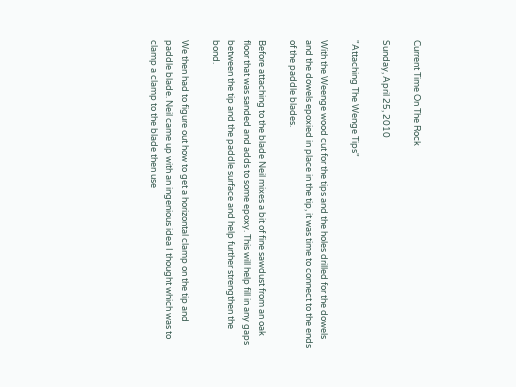Current Time On The Rock

Sunday, April 25, 2010

"Attaching The Wenge Tips"

With the Weenge wood cut for the tips and the holes drilled for the dowels and the dowels epoxied in place in the tip, it was time to connect to the ends of the paddle blades.

Before attaching to the blade Neil mixes a bit of fine sawdust from an oak floor that was sanded and adds to some epoxy. This will help fill in any gaps between the tip and the paddle surface and help further strengthen the bond.

We then had to figure out how to get a horizontal clamp on the tip and paddle blade. Neil came up with an ingenious idea I thought which was to clamp a clamp to the blade then use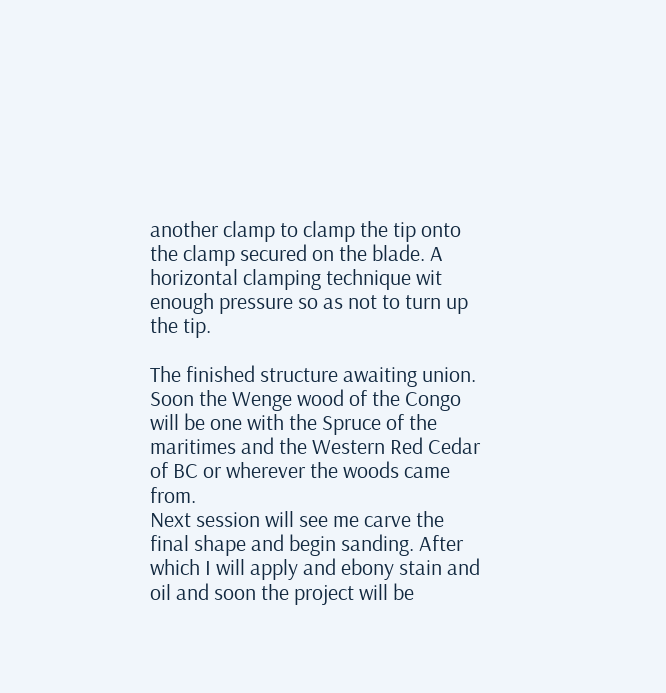another clamp to clamp the tip onto the clamp secured on the blade. A horizontal clamping technique wit enough pressure so as not to turn up the tip.

The finished structure awaiting union. Soon the Wenge wood of the Congo will be one with the Spruce of the maritimes and the Western Red Cedar of BC or wherever the woods came from.
Next session will see me carve the final shape and begin sanding. After which I will apply and ebony stain and oil and soon the project will be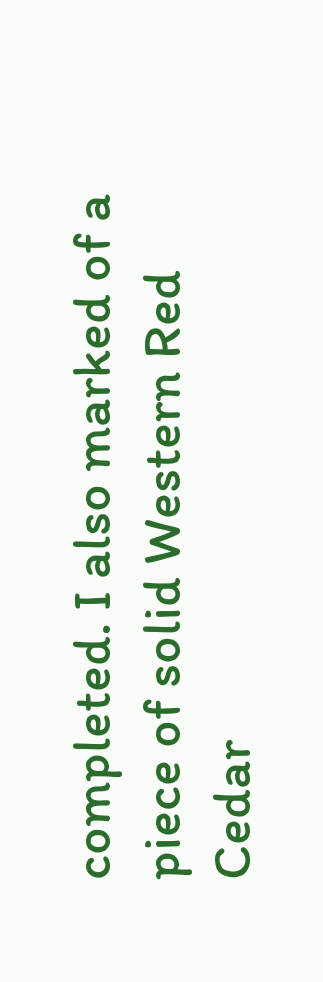completed. I also marked of a piece of solid Western Red Cedar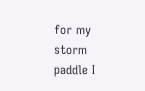for my storm paddle I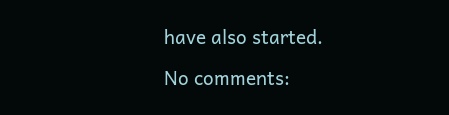have also started.

No comments: